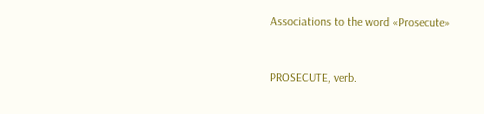Associations to the word «Prosecute»


PROSECUTE, verb.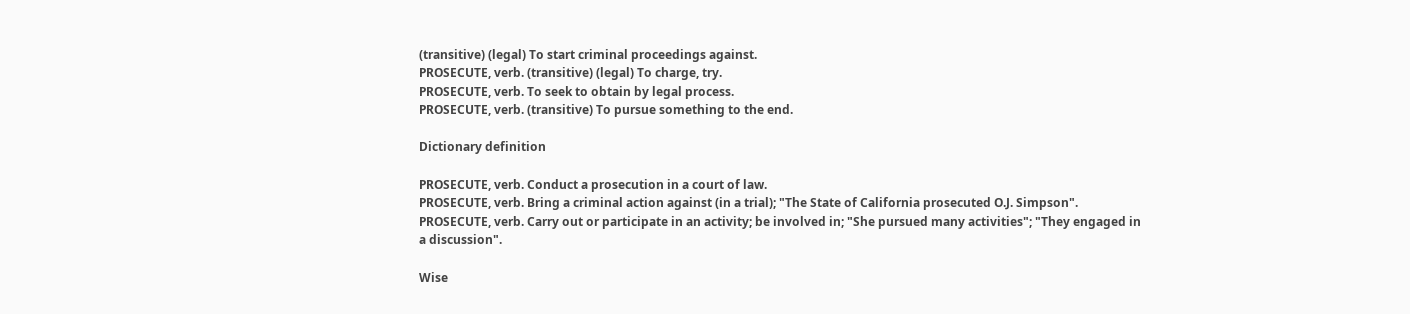(transitive) (legal) To start criminal proceedings against.
PROSECUTE, verb. (transitive) (legal) To charge, try.
PROSECUTE, verb. To seek to obtain by legal process.
PROSECUTE, verb. (transitive) To pursue something to the end.

Dictionary definition

PROSECUTE, verb. Conduct a prosecution in a court of law.
PROSECUTE, verb. Bring a criminal action against (in a trial); "The State of California prosecuted O.J. Simpson".
PROSECUTE, verb. Carry out or participate in an activity; be involved in; "She pursued many activities"; "They engaged in a discussion".

Wise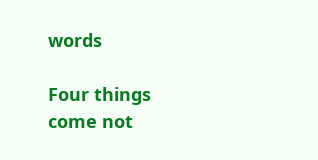words

Four things come not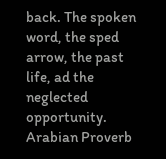back. The spoken word, the sped arrow, the past life, ad the neglected opportunity.
Arabian Proverb